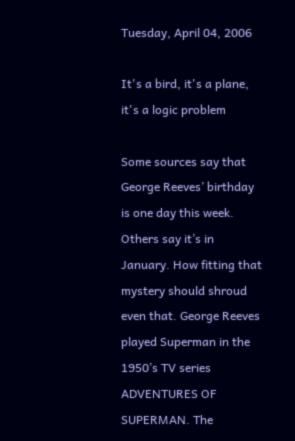Tuesday, April 04, 2006

It's a bird, it's a plane, it's a logic problem

Some sources say that George Reeves’ birthday is one day this week. Others say it’s in January. How fitting that mystery should shroud even that. George Reeves played Superman in the 1950’s TV series ADVENTURES OF SUPERMAN. The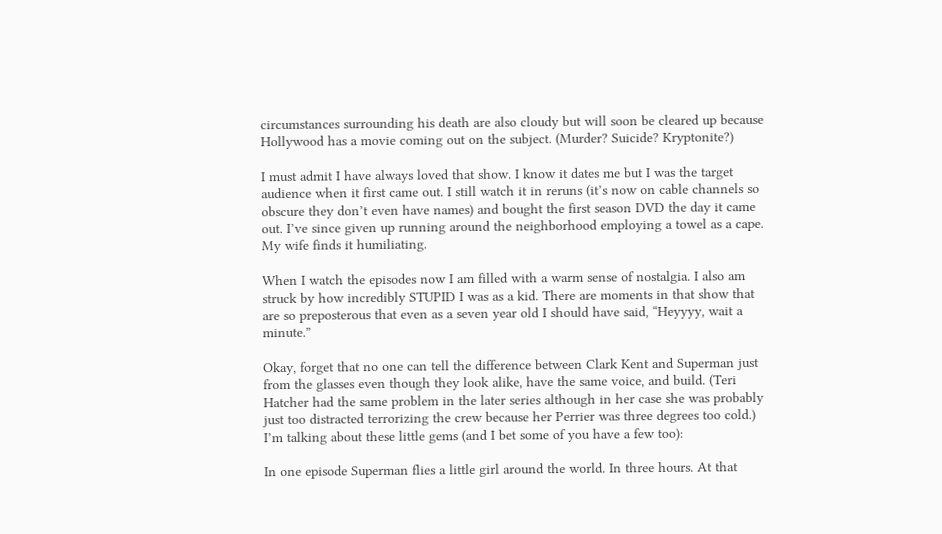circumstances surrounding his death are also cloudy but will soon be cleared up because Hollywood has a movie coming out on the subject. (Murder? Suicide? Kryptonite?)

I must admit I have always loved that show. I know it dates me but I was the target audience when it first came out. I still watch it in reruns (it’s now on cable channels so obscure they don’t even have names) and bought the first season DVD the day it came out. I’ve since given up running around the neighborhood employing a towel as a cape. My wife finds it humiliating.

When I watch the episodes now I am filled with a warm sense of nostalgia. I also am struck by how incredibly STUPID I was as a kid. There are moments in that show that are so preposterous that even as a seven year old I should have said, “Heyyyy, wait a minute.”

Okay, forget that no one can tell the difference between Clark Kent and Superman just from the glasses even though they look alike, have the same voice, and build. (Teri Hatcher had the same problem in the later series although in her case she was probably just too distracted terrorizing the crew because her Perrier was three degrees too cold.) I’m talking about these little gems (and I bet some of you have a few too):

In one episode Superman flies a little girl around the world. In three hours. At that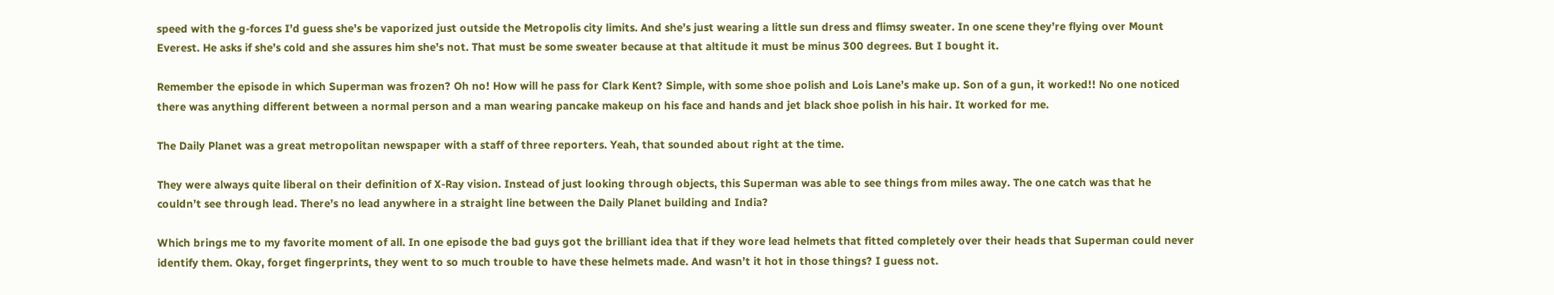speed with the g-forces I’d guess she’s be vaporized just outside the Metropolis city limits. And she’s just wearing a little sun dress and flimsy sweater. In one scene they’re flying over Mount Everest. He asks if she’s cold and she assures him she’s not. That must be some sweater because at that altitude it must be minus 300 degrees. But I bought it.

Remember the episode in which Superman was frozen? Oh no! How will he pass for Clark Kent? Simple, with some shoe polish and Lois Lane’s make up. Son of a gun, it worked!! No one noticed there was anything different between a normal person and a man wearing pancake makeup on his face and hands and jet black shoe polish in his hair. It worked for me.

The Daily Planet was a great metropolitan newspaper with a staff of three reporters. Yeah, that sounded about right at the time.

They were always quite liberal on their definition of X-Ray vision. Instead of just looking through objects, this Superman was able to see things from miles away. The one catch was that he couldn’t see through lead. There’s no lead anywhere in a straight line between the Daily Planet building and India?

Which brings me to my favorite moment of all. In one episode the bad guys got the brilliant idea that if they wore lead helmets that fitted completely over their heads that Superman could never identify them. Okay, forget fingerprints, they went to so much trouble to have these helmets made. And wasn’t it hot in those things? I guess not.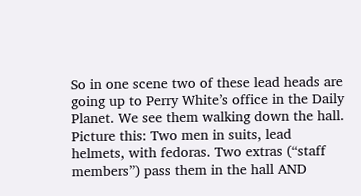So in one scene two of these lead heads are going up to Perry White’s office in the Daily Planet. We see them walking down the hall. Picture this: Two men in suits, lead helmets, with fedoras. Two extras (“staff members”) pass them in the hall AND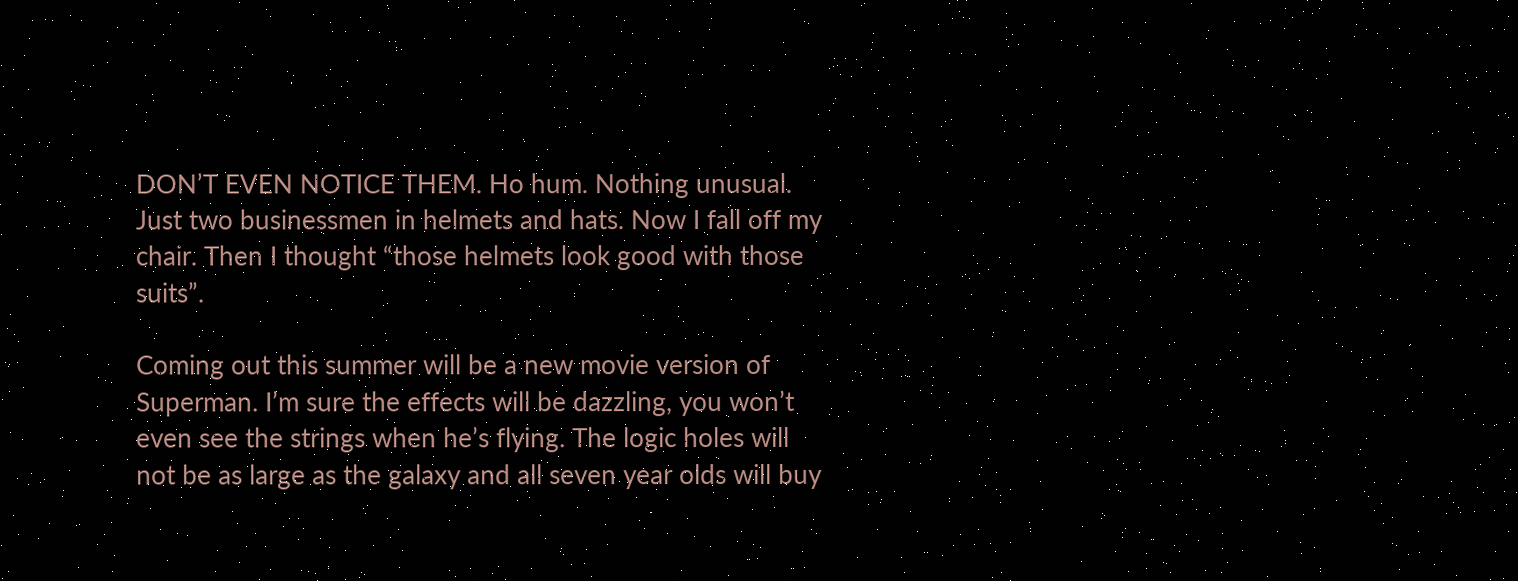DON’T EVEN NOTICE THEM. Ho hum. Nothing unusual. Just two businessmen in helmets and hats. Now I fall off my chair. Then I thought “those helmets look good with those suits”.

Coming out this summer will be a new movie version of Superman. I’m sure the effects will be dazzling, you won’t even see the strings when he’s flying. The logic holes will not be as large as the galaxy and all seven year olds will buy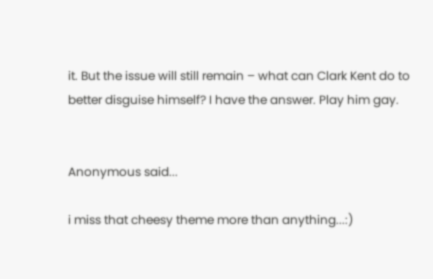it. But the issue will still remain – what can Clark Kent do to better disguise himself? I have the answer. Play him gay.


Anonymous said...

i miss that cheesy theme more than anything...:)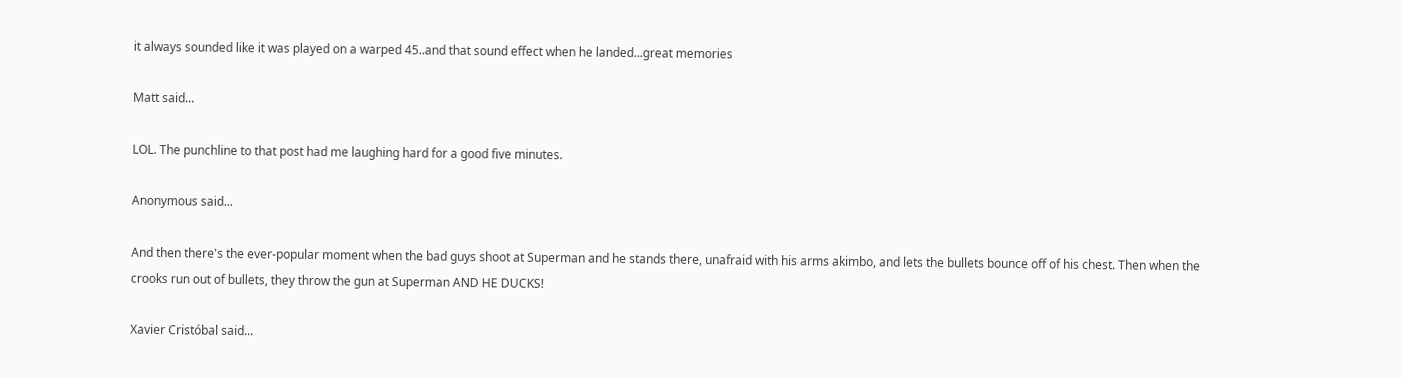it always sounded like it was played on a warped 45..and that sound effect when he landed...great memories

Matt said...

LOL. The punchline to that post had me laughing hard for a good five minutes.

Anonymous said...

And then there's the ever-popular moment when the bad guys shoot at Superman and he stands there, unafraid with his arms akimbo, and lets the bullets bounce off of his chest. Then when the crooks run out of bullets, they throw the gun at Superman AND HE DUCKS!

Xavier Cristóbal said...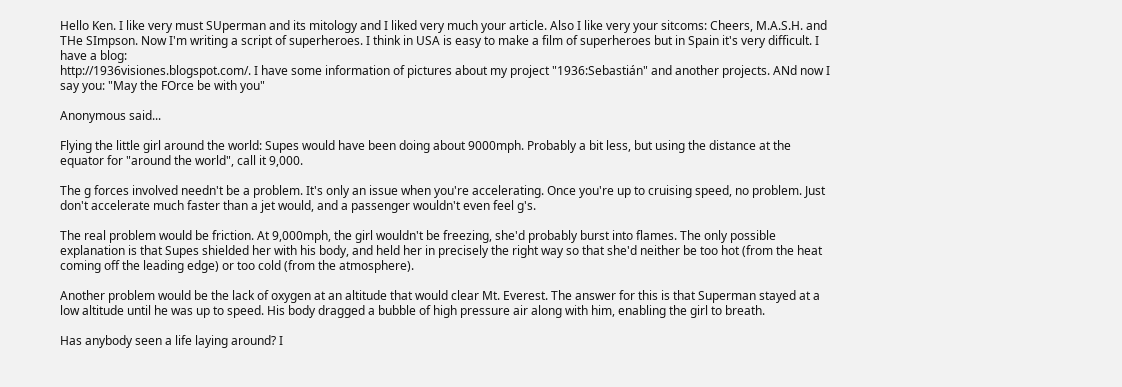Hello Ken. I like very must SUperman and its mitology and I liked very much your article. Also I like very your sitcoms: Cheers, M.A.S.H. and THe SImpson. Now I'm writing a script of superheroes. I think in USA is easy to make a film of superheroes but in Spain it's very difficult. I have a blog:
http://1936visiones.blogspot.com/. I have some information of pictures about my project "1936:Sebastián" and another projects. ANd now I say you: "May the FOrce be with you"

Anonymous said...

Flying the little girl around the world: Supes would have been doing about 9000mph. Probably a bit less, but using the distance at the equator for "around the world", call it 9,000.

The g forces involved needn't be a problem. It's only an issue when you're accelerating. Once you're up to cruising speed, no problem. Just don't accelerate much faster than a jet would, and a passenger wouldn't even feel g's.

The real problem would be friction. At 9,000mph, the girl wouldn't be freezing, she'd probably burst into flames. The only possible explanation is that Supes shielded her with his body, and held her in precisely the right way so that she'd neither be too hot (from the heat coming off the leading edge) or too cold (from the atmosphere).

Another problem would be the lack of oxygen at an altitude that would clear Mt. Everest. The answer for this is that Superman stayed at a low altitude until he was up to speed. His body dragged a bubble of high pressure air along with him, enabling the girl to breath.

Has anybody seen a life laying around? I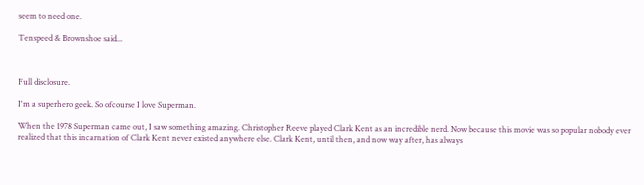seem to need one.

Tenspeed & Brownshoe said...



Full disclosure.

I'm a superhero geek. So ofcourse I love Superman.

When the 1978 Superman came out, I saw something amazing. Christopher Reeve played Clark Kent as an incredible nerd. Now because this movie was so popular nobody ever realized that this incarnation of Clark Kent never existed anywhere else. Clark Kent, until then, and now way after, has always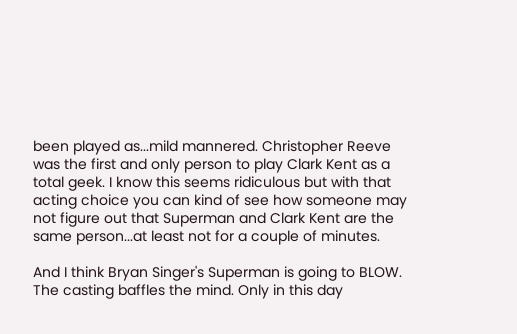been played as...mild mannered. Christopher Reeve was the first and only person to play Clark Kent as a total geek. I know this seems ridiculous but with that acting choice you can kind of see how someone may not figure out that Superman and Clark Kent are the same person...at least not for a couple of minutes.

And I think Bryan Singer's Superman is going to BLOW. The casting baffles the mind. Only in this day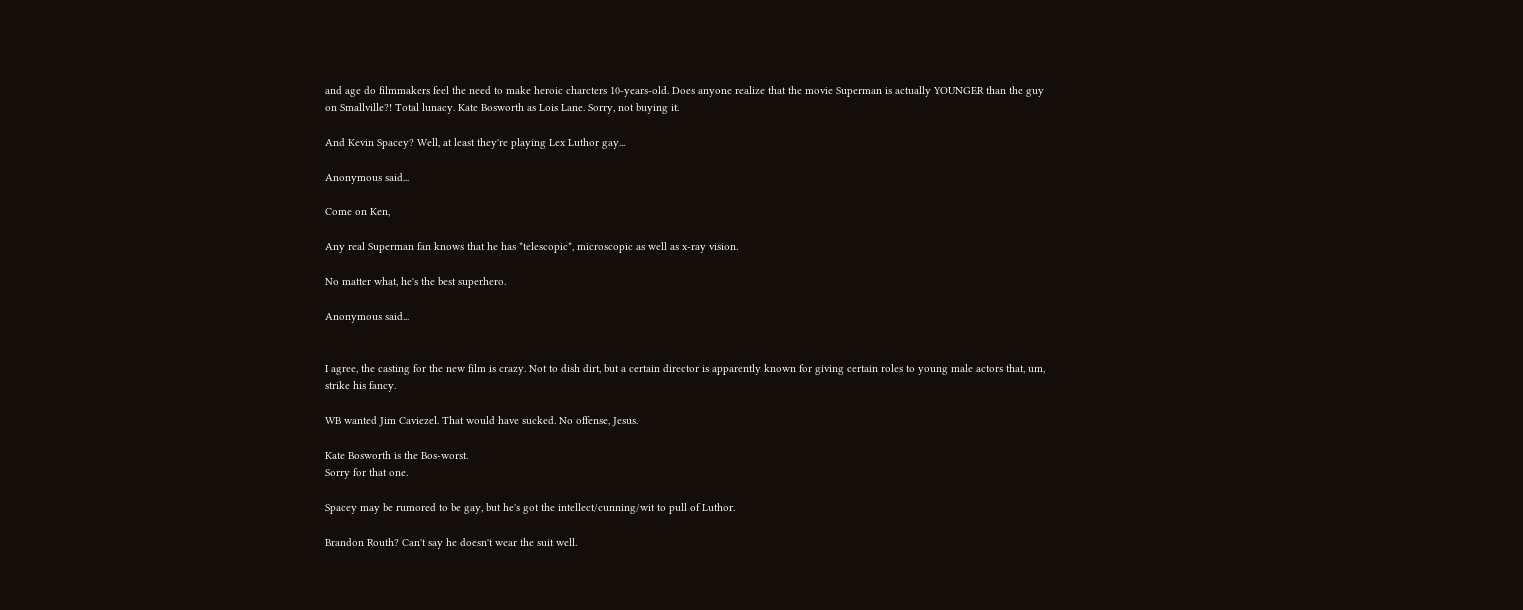and age do filmmakers feel the need to make heroic charcters 10-years-old. Does anyone realize that the movie Superman is actually YOUNGER than the guy on Smallville?! Total lunacy. Kate Bosworth as Lois Lane. Sorry, not buying it.

And Kevin Spacey? Well, at least they're playing Lex Luthor gay...

Anonymous said...

Come on Ken,

Any real Superman fan knows that he has *telescopic*, microscopic as well as x-ray vision.

No matter what, he's the best superhero.

Anonymous said...


I agree, the casting for the new film is crazy. Not to dish dirt, but a certain director is apparently known for giving certain roles to young male actors that, um, strike his fancy.

WB wanted Jim Caviezel. That would have sucked. No offense, Jesus.

Kate Bosworth is the Bos-worst.
Sorry for that one.

Spacey may be rumored to be gay, but he's got the intellect/cunning/wit to pull of Luthor.

Brandon Routh? Can't say he doesn't wear the suit well.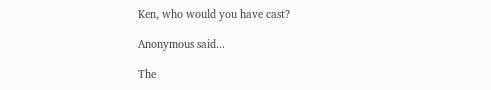Ken, who would you have cast?

Anonymous said...

The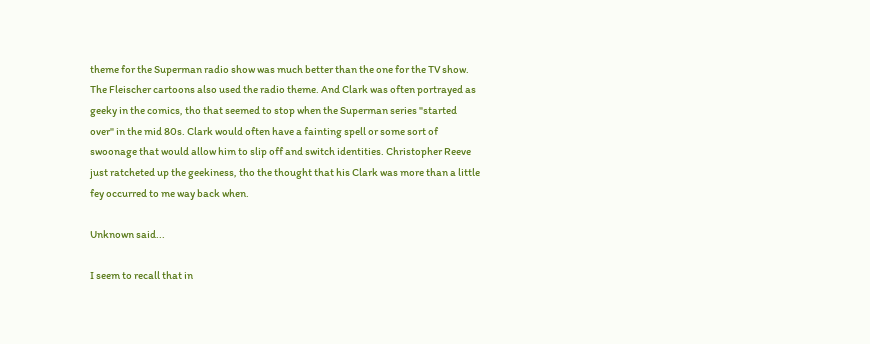theme for the Superman radio show was much better than the one for the TV show. The Fleischer cartoons also used the radio theme. And Clark was often portrayed as geeky in the comics, tho that seemed to stop when the Superman series "started over" in the mid 80s. Clark would often have a fainting spell or some sort of swoonage that would allow him to slip off and switch identities. Christopher Reeve just ratcheted up the geekiness, tho the thought that his Clark was more than a little fey occurred to me way back when.

Unknown said...

I seem to recall that in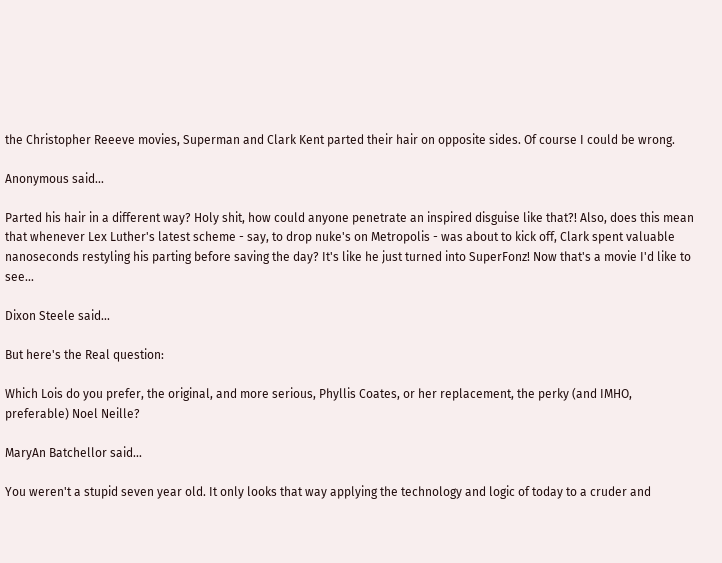the Christopher Reeeve movies, Superman and Clark Kent parted their hair on opposite sides. Of course I could be wrong.

Anonymous said...

Parted his hair in a different way? Holy shit, how could anyone penetrate an inspired disguise like that?! Also, does this mean that whenever Lex Luther's latest scheme - say, to drop nuke's on Metropolis - was about to kick off, Clark spent valuable nanoseconds restyling his parting before saving the day? It's like he just turned into SuperFonz! Now that's a movie I'd like to see...

Dixon Steele said...

But here's the Real question:

Which Lois do you prefer, the original, and more serious, Phyllis Coates, or her replacement, the perky (and IMHO, preferable) Noel Neille?

MaryAn Batchellor said...

You weren't a stupid seven year old. It only looks that way applying the technology and logic of today to a cruder and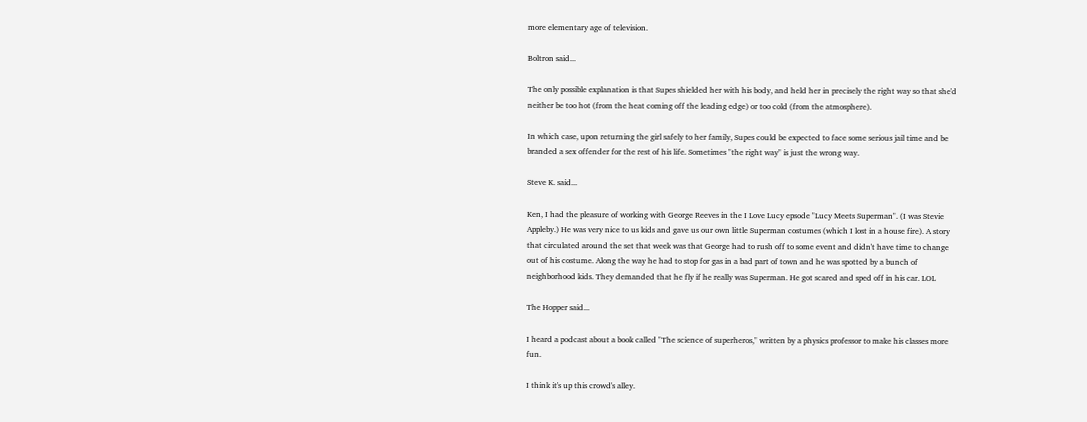more elementary age of television.

Boltron said...

The only possible explanation is that Supes shielded her with his body, and held her in precisely the right way so that she'd neither be too hot (from the heat coming off the leading edge) or too cold (from the atmosphere).

In which case, upon returning the girl safely to her family, Supes could be expected to face some serious jail time and be branded a sex offender for the rest of his life. Sometimes "the right way" is just the wrong way.

Steve K. said...

Ken, I had the pleasure of working with George Reeves in the I Love Lucy epsode "Lucy Meets Superman". (I was Stevie Appleby.) He was very nice to us kids and gave us our own little Superman costumes (which I lost in a house fire). A story that circulated around the set that week was that George had to rush off to some event and didn't have time to change out of his costume. Along the way he had to stop for gas in a bad part of town and he was spotted by a bunch of neighborhood kids. They demanded that he fly if he really was Superman. He got scared and sped off in his car. LOL

The Hopper said...

I heard a podcast about a book called "The science of superheros," written by a physics professor to make his classes more fun.

I think it's up this crowd's alley.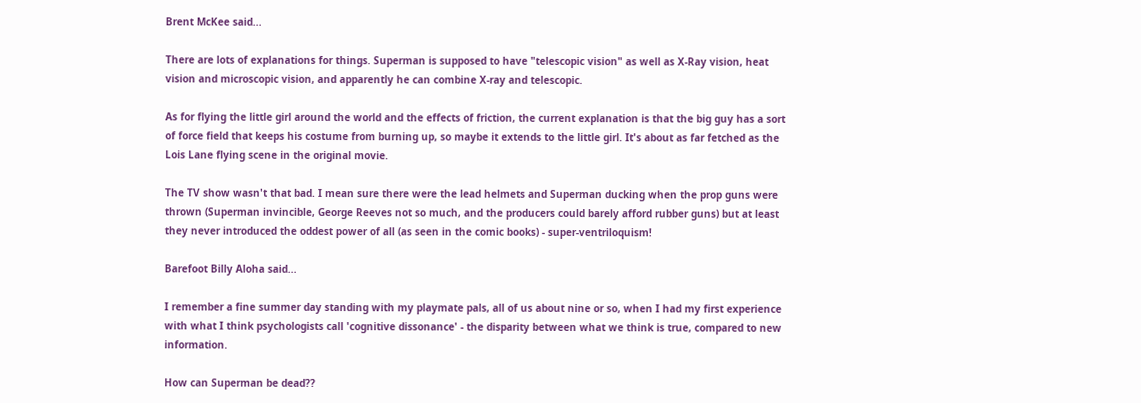Brent McKee said...

There are lots of explanations for things. Superman is supposed to have "telescopic vision" as well as X-Ray vision, heat vision and microscopic vision, and apparently he can combine X-ray and telescopic.

As for flying the little girl around the world and the effects of friction, the current explanation is that the big guy has a sort of force field that keeps his costume from burning up, so maybe it extends to the little girl. It's about as far fetched as the Lois Lane flying scene in the original movie.

The TV show wasn't that bad. I mean sure there were the lead helmets and Superman ducking when the prop guns were thrown (Superman invincible, George Reeves not so much, and the producers could barely afford rubber guns) but at least they never introduced the oddest power of all (as seen in the comic books) - super-ventriloquism!

Barefoot Billy Aloha said...

I remember a fine summer day standing with my playmate pals, all of us about nine or so, when I had my first experience with what I think psychologists call 'cognitive dissonance' - the disparity between what we think is true, compared to new information.

How can Superman be dead??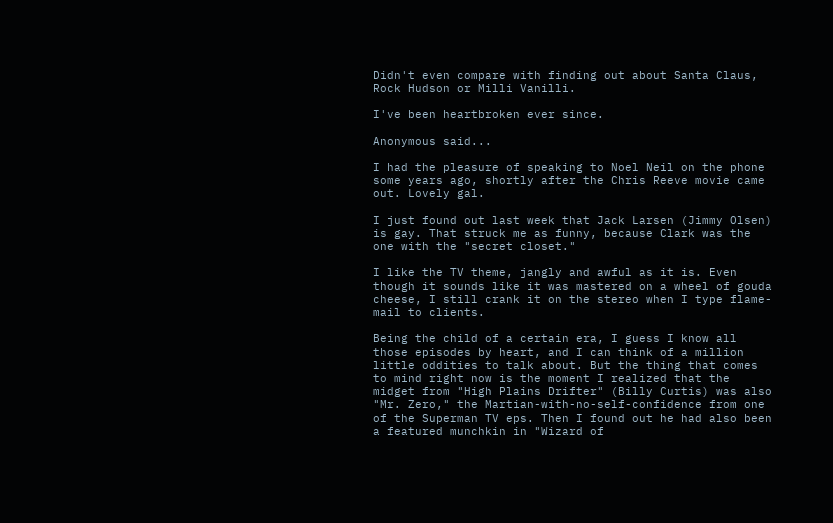Didn't even compare with finding out about Santa Claus, Rock Hudson or Milli Vanilli.

I've been heartbroken ever since.

Anonymous said...

I had the pleasure of speaking to Noel Neil on the phone some years ago, shortly after the Chris Reeve movie came out. Lovely gal.

I just found out last week that Jack Larsen (Jimmy Olsen) is gay. That struck me as funny, because Clark was the one with the "secret closet."

I like the TV theme, jangly and awful as it is. Even though it sounds like it was mastered on a wheel of gouda cheese, I still crank it on the stereo when I type flame-mail to clients.

Being the child of a certain era, I guess I know all those episodes by heart, and I can think of a million little oddities to talk about. But the thing that comes to mind right now is the moment I realized that the midget from "High Plains Drifter" (Billy Curtis) was also "Mr. Zero," the Martian-with-no-self-confidence from one of the Superman TV eps. Then I found out he had also been a featured munchkin in "Wizard of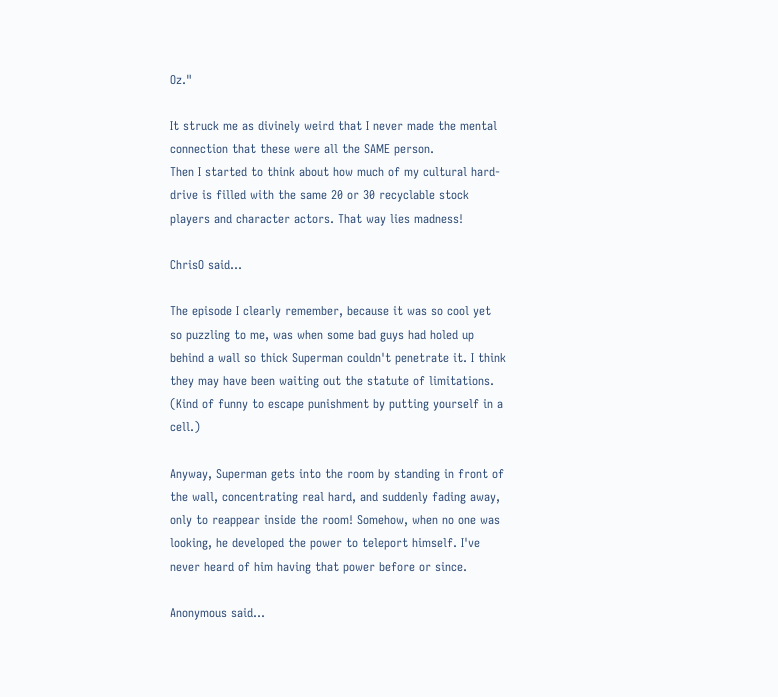Oz."

It struck me as divinely weird that I never made the mental connection that these were all the SAME person.
Then I started to think about how much of my cultural hard-drive is filled with the same 20 or 30 recyclable stock players and character actors. That way lies madness!

ChrisO said...

The episode I clearly remember, because it was so cool yet so puzzling to me, was when some bad guys had holed up behind a wall so thick Superman couldn't penetrate it. I think they may have been waiting out the statute of limitations. (Kind of funny to escape punishment by putting yourself in a cell.)

Anyway, Superman gets into the room by standing in front of the wall, concentrating real hard, and suddenly fading away, only to reappear inside the room! Somehow, when no one was looking, he developed the power to teleport himself. I've never heard of him having that power before or since.

Anonymous said...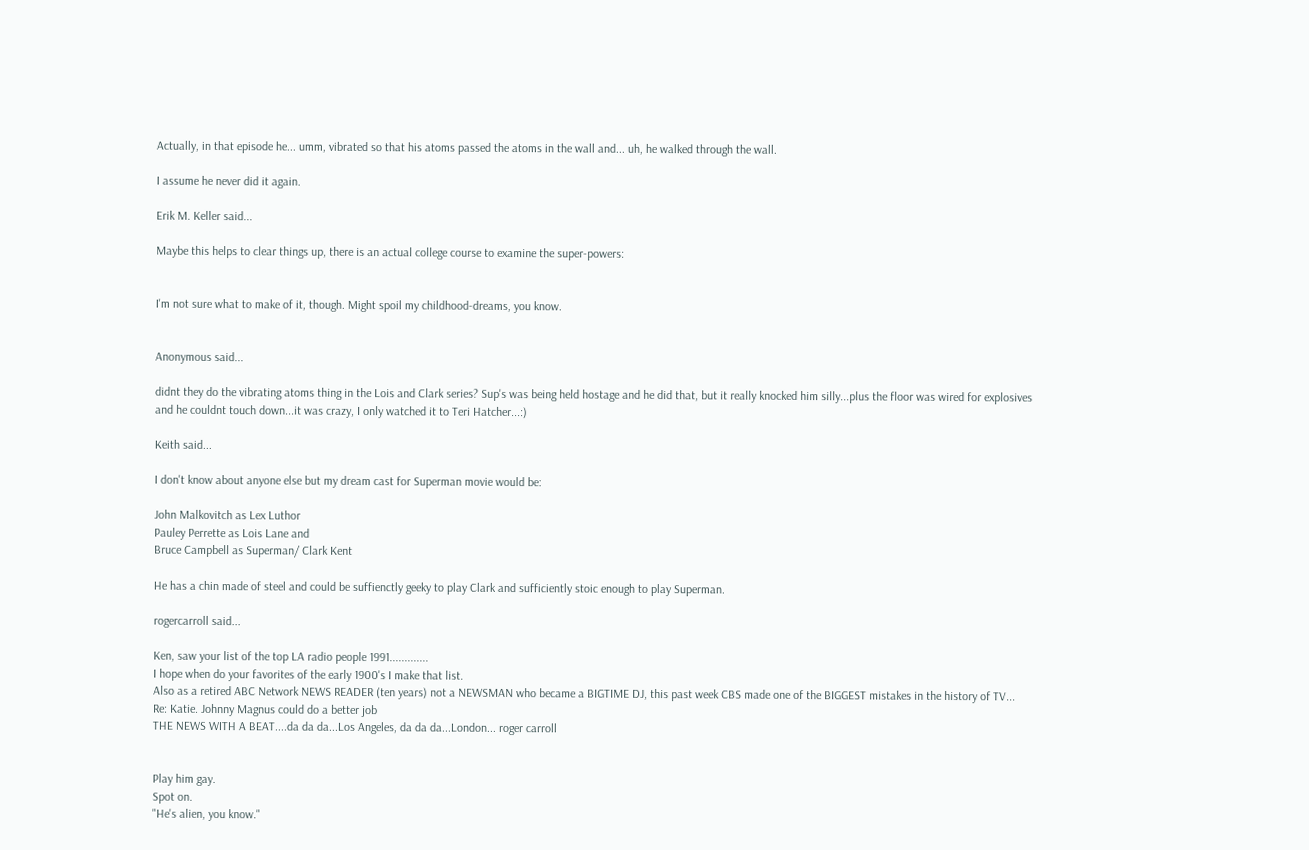Actually, in that episode he... umm, vibrated so that his atoms passed the atoms in the wall and... uh, he walked through the wall.

I assume he never did it again.

Erik M. Keller said...

Maybe this helps to clear things up, there is an actual college course to examine the super-powers:


I'm not sure what to make of it, though. Might spoil my childhood-dreams, you know.


Anonymous said...

didnt they do the vibrating atoms thing in the Lois and Clark series? Sup's was being held hostage and he did that, but it really knocked him silly...plus the floor was wired for explosives and he couldnt touch down...it was crazy, I only watched it to Teri Hatcher...:)

Keith said...

I don't know about anyone else but my dream cast for Superman movie would be:

John Malkovitch as Lex Luthor
Pauley Perrette as Lois Lane and
Bruce Campbell as Superman/ Clark Kent

He has a chin made of steel and could be suffienctly geeky to play Clark and sufficiently stoic enough to play Superman.

rogercarroll said...

Ken, saw your list of the top LA radio people 1991.............
I hope when do your favorites of the early 1900's I make that list.
Also as a retired ABC Network NEWS READER (ten years) not a NEWSMAN who became a BIGTIME DJ, this past week CBS made one of the BIGGEST mistakes in the history of TV...
Re: Katie. Johnny Magnus could do a better job
THE NEWS WITH A BEAT....da da da...Los Angeles, da da da...London... roger carroll


Play him gay.
Spot on.
"He's alien, you know."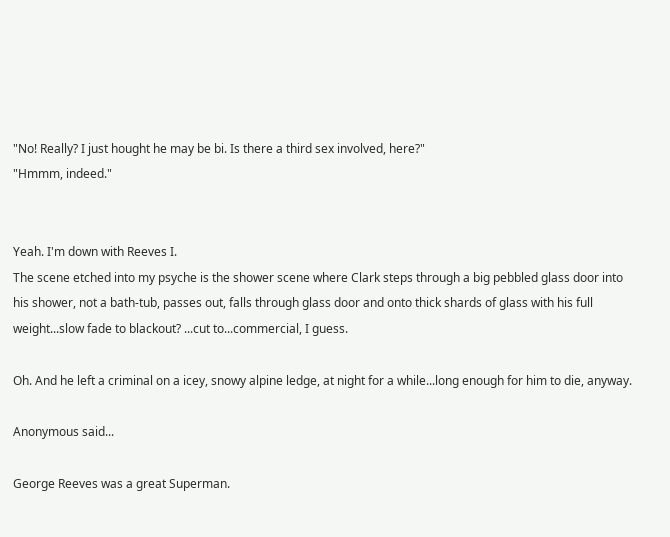"No! Really? I just hought he may be bi. Is there a third sex involved, here?"
"Hmmm, indeed."


Yeah. I'm down with Reeves I.
The scene etched into my psyche is the shower scene where Clark steps through a big pebbled glass door into his shower, not a bath-tub, passes out, falls through glass door and onto thick shards of glass with his full weight...slow fade to blackout? ...cut to...commercial, I guess.

Oh. And he left a criminal on a icey, snowy alpine ledge, at night for a while...long enough for him to die, anyway.

Anonymous said...

George Reeves was a great Superman.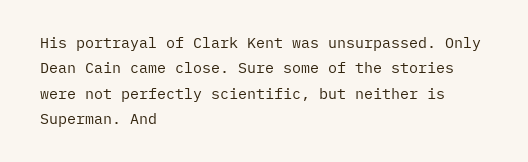His portrayal of Clark Kent was unsurpassed. Only Dean Cain came close. Sure some of the stories were not perfectly scientific, but neither is Superman. And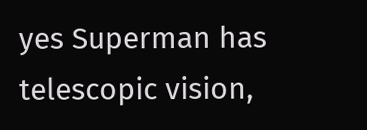yes Superman has telescopic vision,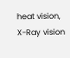heat vision, X-Ray vision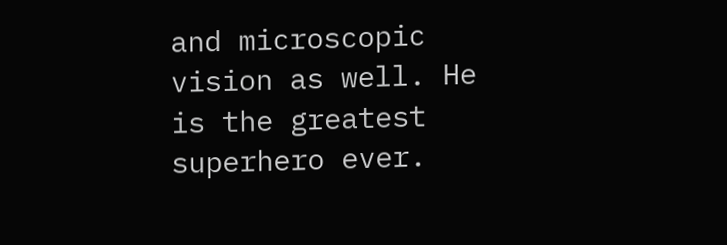and microscopic vision as well. He is the greatest superhero ever.